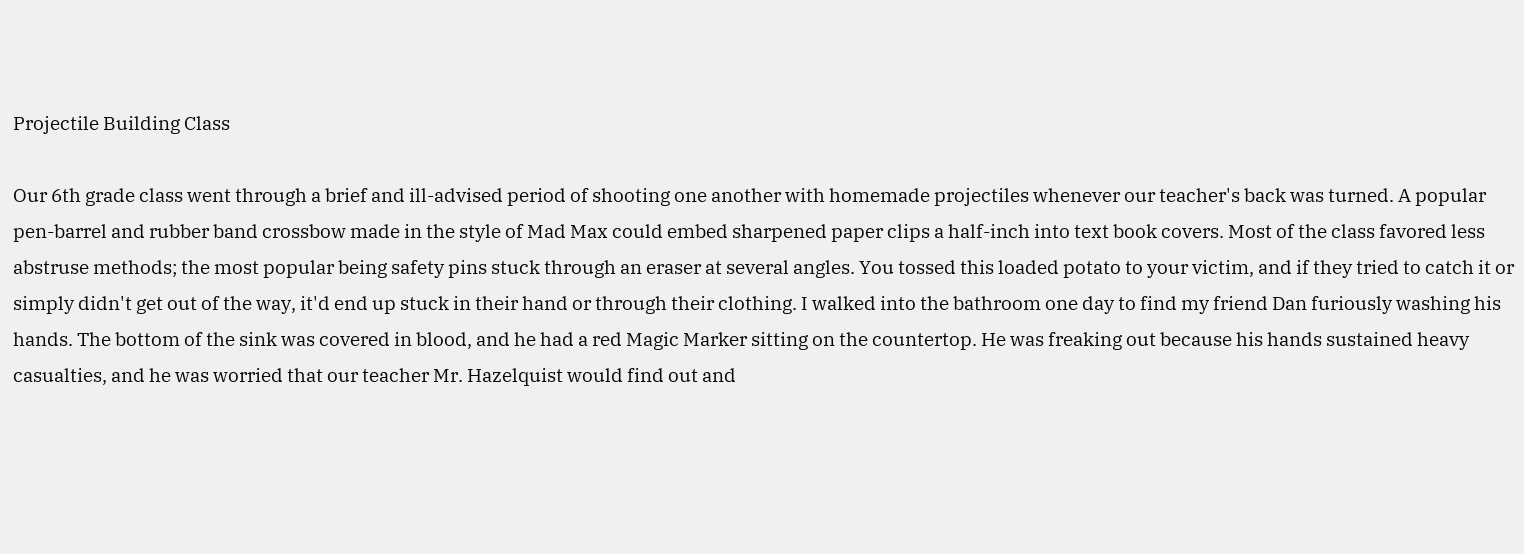Projectile Building Class

Our 6th grade class went through a brief and ill-advised period of shooting one another with homemade projectiles whenever our teacher's back was turned. A popular pen-barrel and rubber band crossbow made in the style of Mad Max could embed sharpened paper clips a half-inch into text book covers. Most of the class favored less abstruse methods; the most popular being safety pins stuck through an eraser at several angles. You tossed this loaded potato to your victim, and if they tried to catch it or simply didn't get out of the way, it'd end up stuck in their hand or through their clothing. I walked into the bathroom one day to find my friend Dan furiously washing his hands. The bottom of the sink was covered in blood, and he had a red Magic Marker sitting on the countertop. He was freaking out because his hands sustained heavy casualties, and he was worried that our teacher Mr. Hazelquist would find out and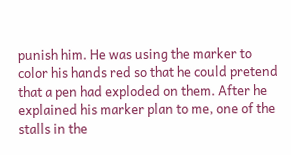punish him. He was using the marker to color his hands red so that he could pretend that a pen had exploded on them. After he explained his marker plan to me, one of the stalls in the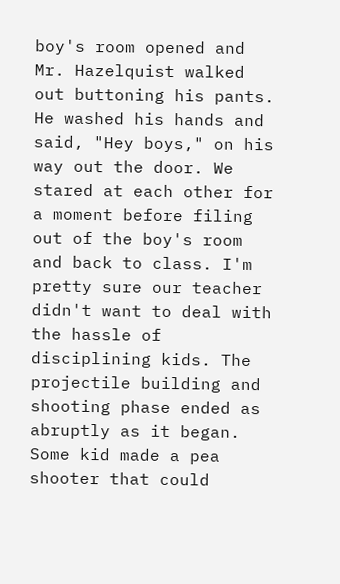boy's room opened and Mr. Hazelquist walked out buttoning his pants. He washed his hands and said, "Hey boys," on his way out the door. We stared at each other for a moment before filing out of the boy's room and back to class. I'm pretty sure our teacher didn't want to deal with the hassle of disciplining kids. The projectile building and shooting phase ended as abruptly as it began. Some kid made a pea shooter that could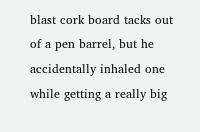blast cork board tacks out of a pen barrel, but he accidentally inhaled one while getting a really big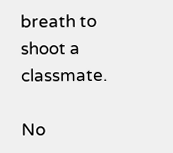breath to shoot a classmate.

No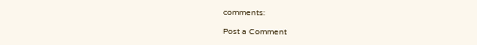comments:

Post a Comment